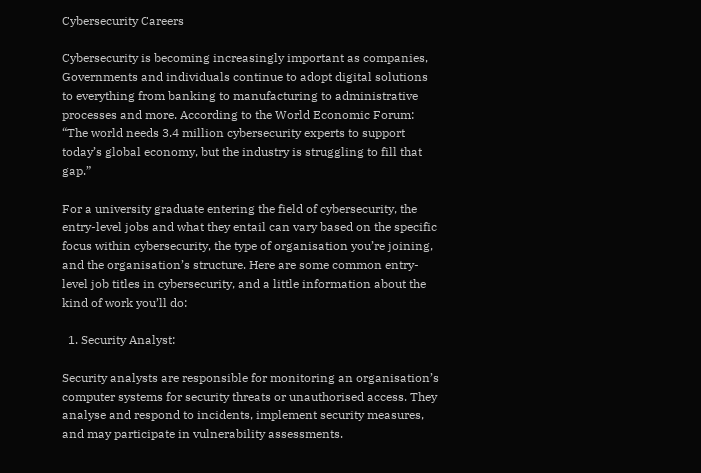Cybersecurity Careers

Cybersecurity is becoming increasingly important as companies, Governments and individuals continue to adopt digital solutions to everything from banking to manufacturing to administrative processes and more. According to the World Economic Forum: “The world needs 3.4 million cybersecurity experts to support today’s global economy, but the industry is struggling to fill that gap.”

For a university graduate entering the field of cybersecurity, the entry-level jobs and what they entail can vary based on the specific focus within cybersecurity, the type of organisation you’re joining, and the organisation’s structure. Here are some common entry-level job titles in cybersecurity, and a little information about the kind of work you’ll do:

  1. Security Analyst:

Security analysts are responsible for monitoring an organisation’s computer systems for security threats or unauthorised access. They analyse and respond to incidents, implement security measures, and may participate in vulnerability assessments.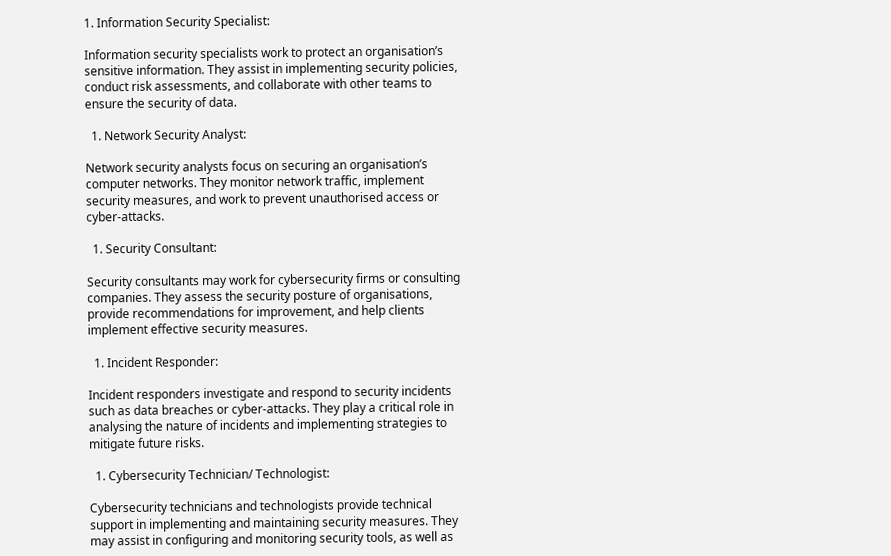1. Information Security Specialist:

Information security specialists work to protect an organisation’s sensitive information. They assist in implementing security policies, conduct risk assessments, and collaborate with other teams to ensure the security of data.

  1. Network Security Analyst:

Network security analysts focus on securing an organisation’s computer networks. They monitor network traffic, implement security measures, and work to prevent unauthorised access or cyber-attacks.

  1. Security Consultant:

Security consultants may work for cybersecurity firms or consulting companies. They assess the security posture of organisations, provide recommendations for improvement, and help clients implement effective security measures.

  1. Incident Responder:

Incident responders investigate and respond to security incidents such as data breaches or cyber-attacks. They play a critical role in analysing the nature of incidents and implementing strategies to mitigate future risks.

  1. Cybersecurity Technician/ Technologist:

Cybersecurity technicians and technologists provide technical support in implementing and maintaining security measures. They may assist in configuring and monitoring security tools, as well as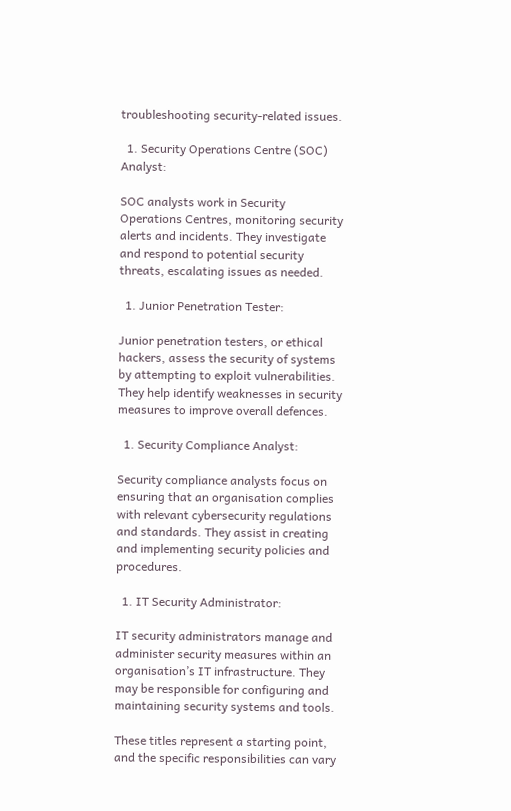troubleshooting security-related issues.

  1. Security Operations Centre (SOC) Analyst:

SOC analysts work in Security Operations Centres, monitoring security alerts and incidents. They investigate and respond to potential security threats, escalating issues as needed.

  1. Junior Penetration Tester:

Junior penetration testers, or ethical hackers, assess the security of systems by attempting to exploit vulnerabilities. They help identify weaknesses in security measures to improve overall defences.

  1. Security Compliance Analyst:

Security compliance analysts focus on ensuring that an organisation complies with relevant cybersecurity regulations and standards. They assist in creating and implementing security policies and procedures.

  1. IT Security Administrator:

IT security administrators manage and administer security measures within an organisation’s IT infrastructure. They may be responsible for configuring and maintaining security systems and tools.

These titles represent a starting point, and the specific responsibilities can vary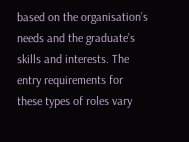based on the organisation’s needs and the graduate’s skills and interests. The entry requirements for these types of roles vary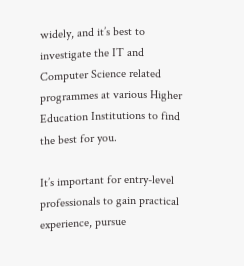widely, and it’s best to investigate the IT and Computer Science related programmes at various Higher Education Institutions to find the best for you.

It’s important for entry-level professionals to gain practical experience, pursue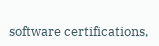software certifications,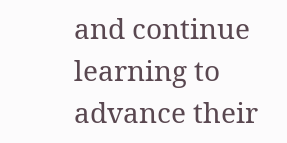and continue learning to advance their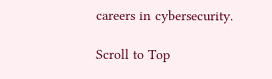careers in cybersecurity.

Scroll to Top